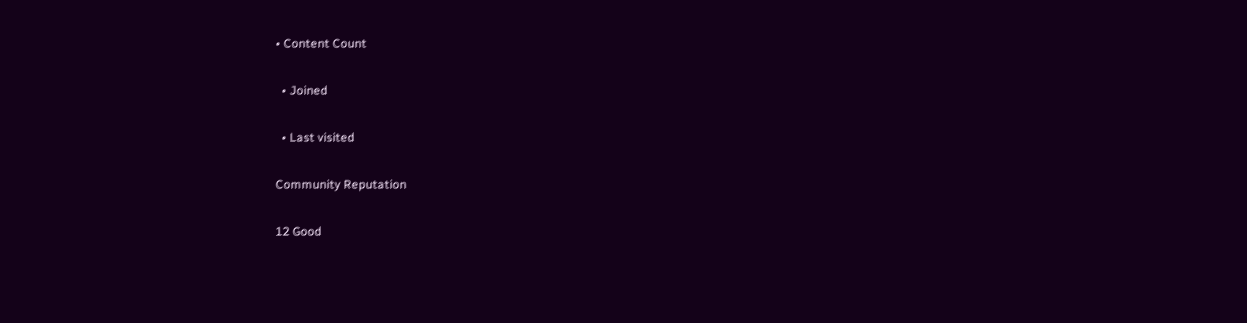• Content Count

  • Joined

  • Last visited

Community Reputation

12 Good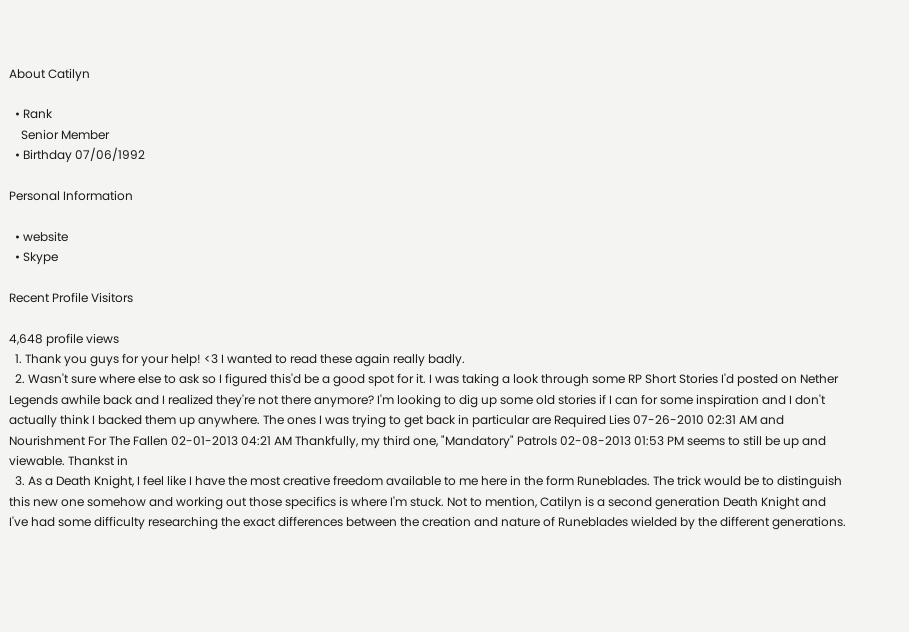About Catilyn

  • Rank
    Senior Member
  • Birthday 07/06/1992

Personal Information

  • website
  • Skype

Recent Profile Visitors

4,648 profile views
  1. Thank you guys for your help! <3 I wanted to read these again really badly.
  2. Wasn't sure where else to ask so I figured this'd be a good spot for it. I was taking a look through some RP Short Stories I'd posted on Nether Legends awhile back and I realized they're not there anymore? I'm looking to dig up some old stories if I can for some inspiration and I don't actually think I backed them up anywhere. The ones I was trying to get back in particular are Required Lies 07-26-2010 02:31 AM and Nourishment For The Fallen 02-01-2013 04:21 AM Thankfully, my third one, "Mandatory" Patrols 02-08-2013 01:53 PM seems to still be up and viewable. Thankst in
  3. As a Death Knight, I feel like I have the most creative freedom available to me here in the form Runeblades. The trick would be to distinguish this new one somehow and working out those specifics is where I'm stuck. Not to mention, Catilyn is a second generation Death Knight and I've had some difficulty researching the exact differences between the creation and nature of Runeblades wielded by the different generations.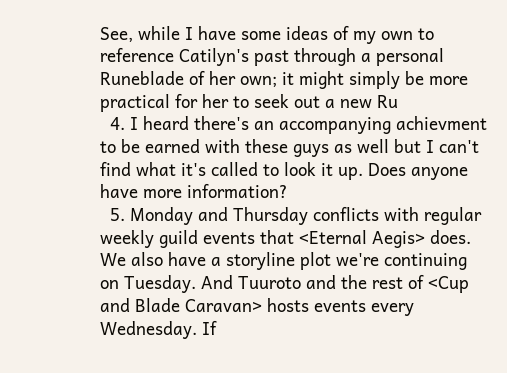See, while I have some ideas of my own to reference Catilyn's past through a personal Runeblade of her own; it might simply be more practical for her to seek out a new Ru
  4. I heard there's an accompanying achievment to be earned with these guys as well but I can't find what it's called to look it up. Does anyone have more information?
  5. Monday and Thursday conflicts with regular weekly guild events that <Eternal Aegis> does. We also have a storyline plot we're continuing on Tuesday. And Tuuroto and the rest of <Cup and Blade Caravan> hosts events every Wednesday. If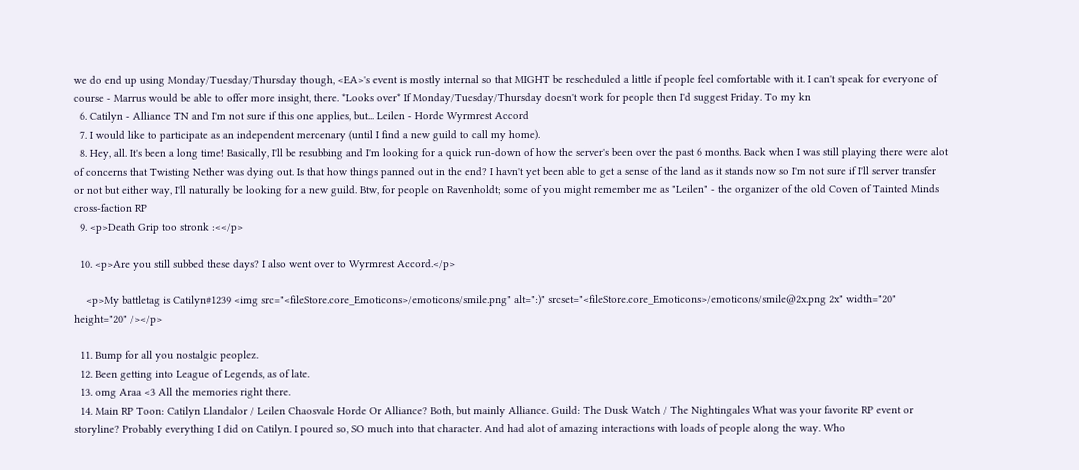we do end up using Monday/Tuesday/Thursday though, <EA>'s event is mostly internal so that MIGHT be rescheduled a little if people feel comfortable with it. I can't speak for everyone of course - Marrus would be able to offer more insight, there. *Looks over* If Monday/Tuesday/Thursday doesn't work for people then I'd suggest Friday. To my kn
  6. Catilyn - Alliance TN and I'm not sure if this one applies, but... Leilen - Horde Wyrmrest Accord
  7. I would like to participate as an independent mercenary (until I find a new guild to call my home).
  8. Hey, all. It's been a long time! Basically, I'll be resubbing and I'm looking for a quick run-down of how the server's been over the past 6 months. Back when I was still playing there were alot of concerns that Twisting Nether was dying out. Is that how things panned out in the end? I havn't yet been able to get a sense of the land as it stands now so I'm not sure if I'll server transfer or not but either way, I'll naturally be looking for a new guild. Btw, for people on Ravenholdt; some of you might remember me as "Leilen" - the organizer of the old Coven of Tainted Minds cross-faction RP
  9. <p>Death Grip too stronk :<</p>

  10. <p>Are you still subbed these days? I also went over to Wyrmrest Accord.</p>

    <p>My battletag is Catilyn#1239 <img src="<fileStore.core_Emoticons>/emoticons/smile.png" alt=":)" srcset="<fileStore.core_Emoticons>/emoticons/smile@2x.png 2x" width="20" height="20" /></p>

  11. Bump for all you nostalgic peoplez.
  12. Been getting into League of Legends, as of late.
  13. omg Araa <3 All the memories right there.
  14. Main RP Toon: Catilyn Llandalor / Leilen Chaosvale Horde Or Alliance? Both, but mainly Alliance. Guild: The Dusk Watch / The Nightingales What was your favorite RP event or storyline? Probably everything I did on Catilyn. I poured so, SO much into that character. And had alot of amazing interactions with loads of people along the way. Who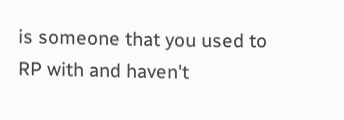is someone that you used to RP with and haven't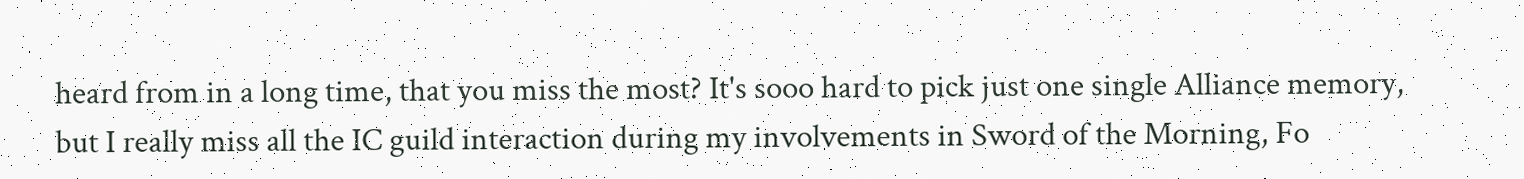heard from in a long time, that you miss the most? It's sooo hard to pick just one single Alliance memory, but I really miss all the IC guild interaction during my involvements in Sword of the Morning, Fo